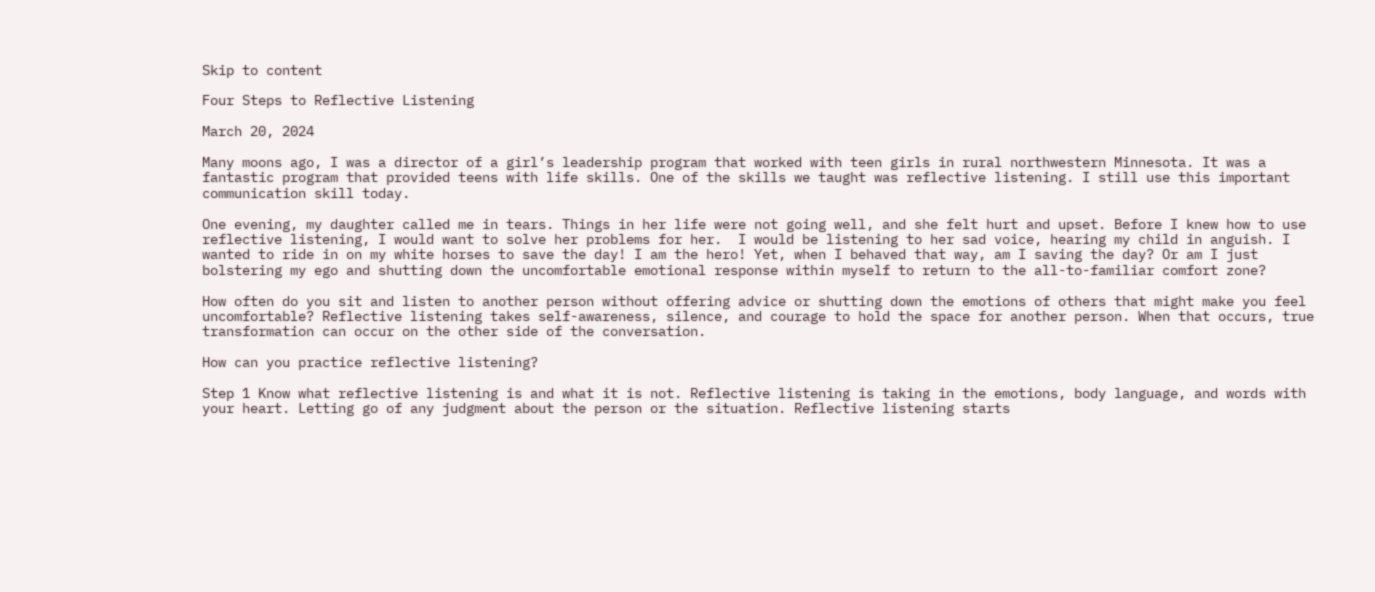Skip to content

Four Steps to Reflective Listening

March 20, 2024

Many moons ago, I was a director of a girl’s leadership program that worked with teen girls in rural northwestern Minnesota. It was a fantastic program that provided teens with life skills. One of the skills we taught was reflective listening. I still use this important communication skill today.

One evening, my daughter called me in tears. Things in her life were not going well, and she felt hurt and upset. Before I knew how to use reflective listening, I would want to solve her problems for her.  I would be listening to her sad voice, hearing my child in anguish. I wanted to ride in on my white horses to save the day! I am the hero! Yet, when I behaved that way, am I saving the day? Or am I just bolstering my ego and shutting down the uncomfortable emotional response within myself to return to the all-to-familiar comfort zone?

How often do you sit and listen to another person without offering advice or shutting down the emotions of others that might make you feel uncomfortable? Reflective listening takes self-awareness, silence, and courage to hold the space for another person. When that occurs, true transformation can occur on the other side of the conversation.

How can you practice reflective listening?

Step 1 Know what reflective listening is and what it is not. Reflective listening is taking in the emotions, body language, and words with your heart. Letting go of any judgment about the person or the situation. Reflective listening starts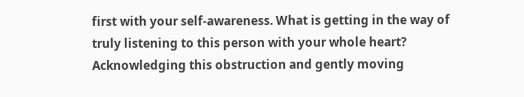first with your self-awareness. What is getting in the way of truly listening to this person with your whole heart? Acknowledging this obstruction and gently moving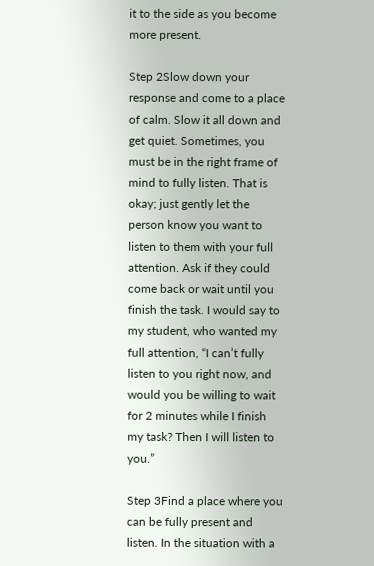it to the side as you become more present.

Step 2Slow down your response and come to a place of calm. Slow it all down and get quiet. Sometimes, you must be in the right frame of mind to fully listen. That is okay; just gently let the person know you want to listen to them with your full attention. Ask if they could come back or wait until you finish the task. I would say to my student, who wanted my full attention, “I can’t fully listen to you right now, and would you be willing to wait for 2 minutes while I finish my task? Then I will listen to you.”

Step 3Find a place where you can be fully present and listen. In the situation with a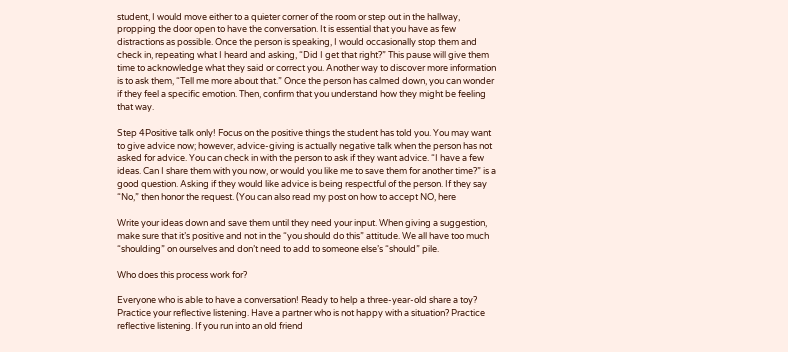student, I would move either to a quieter corner of the room or step out in the hallway, propping the door open to have the conversation. It is essential that you have as few distractions as possible. Once the person is speaking, I would occasionally stop them and check in, repeating what I heard and asking, “Did I get that right?” This pause will give them time to acknowledge what they said or correct you. Another way to discover more information is to ask them, “Tell me more about that.” Once the person has calmed down, you can wonder if they feel a specific emotion. Then, confirm that you understand how they might be feeling that way.

Step 4Positive talk only! Focus on the positive things the student has told you. You may want to give advice now; however, advice-giving is actually negative talk when the person has not asked for advice. You can check in with the person to ask if they want advice. “I have a few ideas. Can I share them with you now, or would you like me to save them for another time?” is a good question. Asking if they would like advice is being respectful of the person. If they say “No,” then honor the request. (You can also read my post on how to accept NO, here

Write your ideas down and save them until they need your input. When giving a suggestion, make sure that it’s positive and not in the “you should do this” attitude. We all have too much “shoulding” on ourselves and don’t need to add to someone else’s “should” pile.

Who does this process work for?

Everyone who is able to have a conversation! Ready to help a three-year-old share a toy? Practice your reflective listening. Have a partner who is not happy with a situation? Practice reflective listening. If you run into an old friend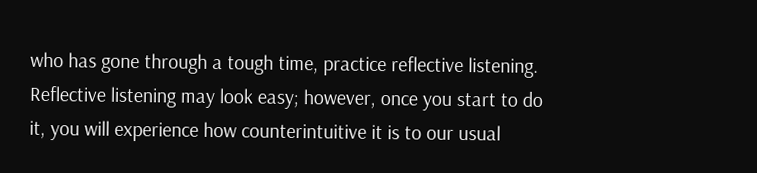who has gone through a tough time, practice reflective listening. Reflective listening may look easy; however, once you start to do it, you will experience how counterintuitive it is to our usual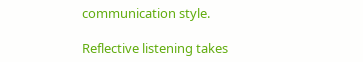communication style.

Reflective listening takes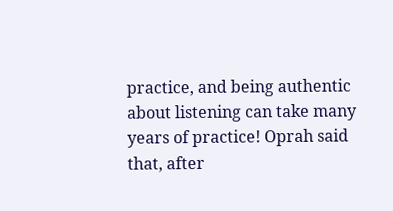practice, and being authentic about listening can take many years of practice! Oprah said that, after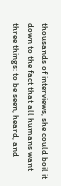thousands of interviews, she could boil it down to the fact that all humans want three things: to be seen, heard, and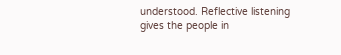understood. Reflective listening gives the people in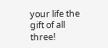your life the gift of all three!